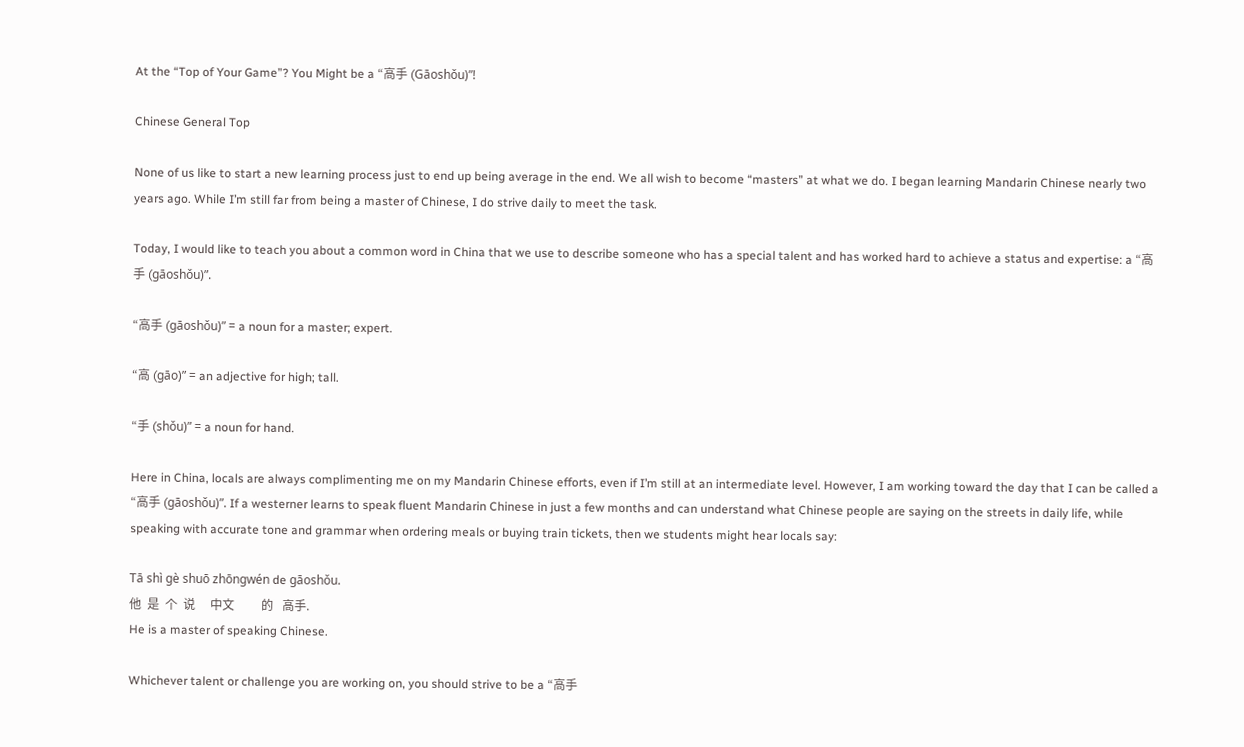At the “Top of Your Game”? You Might be a “高手 (Gāoshǒu)”!

Chinese General Top

None of us like to start a new learning process just to end up being average in the end. We all wish to become “masters” at what we do. I began learning Mandarin Chinese nearly two years ago. While I’m still far from being a master of Chinese, I do strive daily to meet the task.

Today, I would like to teach you about a common word in China that we use to describe someone who has a special talent and has worked hard to achieve a status and expertise: a “高手 (gāoshǒu)”.

“高手 (gāoshǒu)” = a noun for a master; expert.

“高 (gāo)” = an adjective for high; tall.

“手 (shǒu)” = a noun for hand.

Here in China, locals are always complimenting me on my Mandarin Chinese efforts, even if I’m still at an intermediate level. However, I am working toward the day that I can be called a “高手 (gāoshǒu)”. If a westerner learns to speak fluent Mandarin Chinese in just a few months and can understand what Chinese people are saying on the streets in daily life, while speaking with accurate tone and grammar when ordering meals or buying train tickets, then we students might hear locals say:

Tā shì gè shuō zhōngwén de gāoshǒu.
他  是  个  说     中文         的   高手.
He is a master of speaking Chinese.

Whichever talent or challenge you are working on, you should strive to be a “高手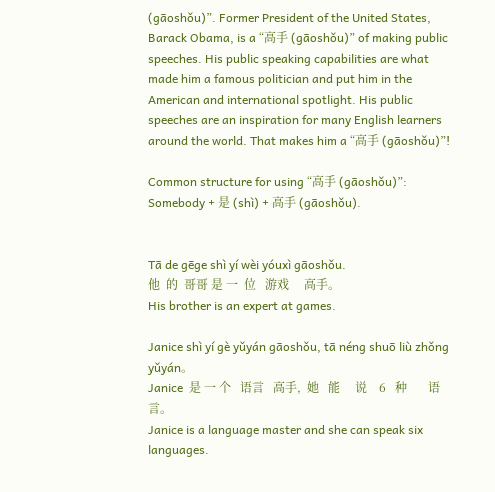(gāoshǒu)”. Former President of the United States, Barack Obama, is a “高手 (gāoshǒu)” of making public speeches. His public speaking capabilities are what made him a famous politician and put him in the American and international spotlight. His public speeches are an inspiration for many English learners around the world. That makes him a “高手 (gāoshǒu)”!

Common structure for using “高手 (gāoshǒu)”:
Somebody + 是 (shì) + 高手 (gāoshǒu).


Tā de gēge shì yí wèi yóuxì gāoshǒu.
他  的  哥哥 是 一  位   游戏     高手。
His brother is an expert at games.

Janice shì yí gè yǔyán gāoshǒu, tā néng shuō liù zhǒng yǔyán。
Janice  是 一 个   语言   高手,  她   能     说    6   种       语言。
Janice is a language master and she can speak six languages.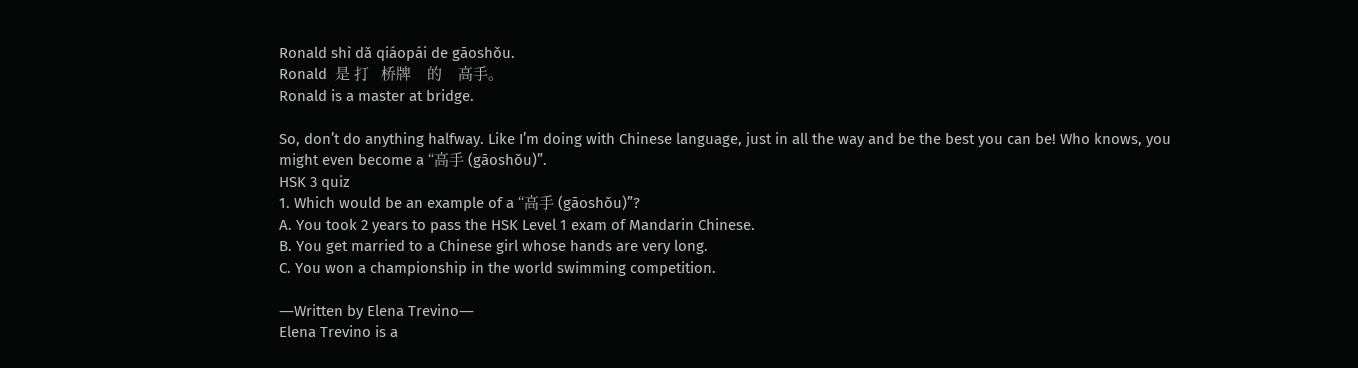Ronald shì dǎ qiáopái de gāoshǒu.
Ronald  是 打   桥牌    的    高手。
Ronald is a master at bridge.

So, don’t do anything halfway. Like I’m doing with Chinese language, just in all the way and be the best you can be! Who knows, you might even become a “高手 (gāoshǒu)”.
HSK 3 quiz
1. Which would be an example of a “高手 (gāoshǒu)”?
A. You took 2 years to pass the HSK Level 1 exam of Mandarin Chinese.
B. You get married to a Chinese girl whose hands are very long.
C. You won a championship in the world swimming competition.

―Written by Elena Trevino―
Elena Trevino is a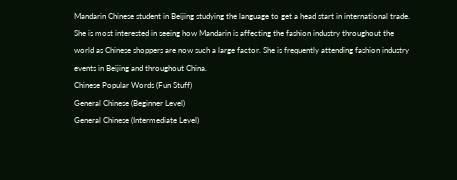Mandarin Chinese student in Beijing studying the language to get a head start in international trade. She is most interested in seeing how Mandarin is affecting the fashion industry throughout the world as Chinese shoppers are now such a large factor. She is frequently attending fashion industry events in Beijing and throughout China.
Chinese Popular Words (Fun Stuff)
General Chinese (Beginner Level)
General Chinese (Intermediate Level)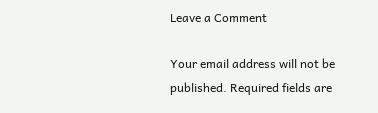Leave a Comment

Your email address will not be published. Required fields are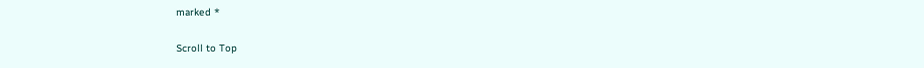marked *

Scroll to Top